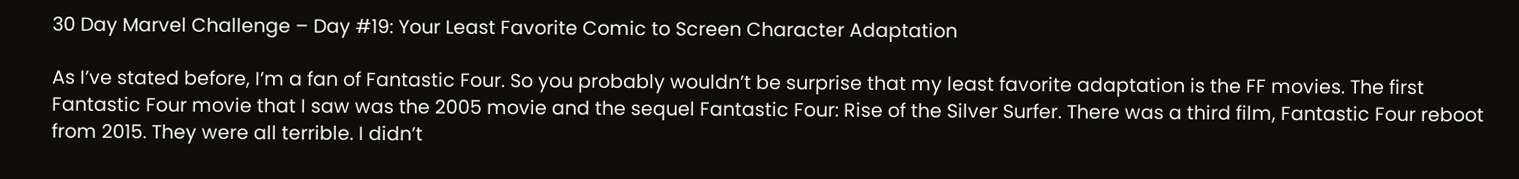30 Day Marvel Challenge – Day #19: Your Least Favorite Comic to Screen Character Adaptation

As I’ve stated before, I’m a fan of Fantastic Four. So you probably wouldn’t be surprise that my least favorite adaptation is the FF movies. The first Fantastic Four movie that I saw was the 2005 movie and the sequel Fantastic Four: Rise of the Silver Surfer. There was a third film, Fantastic Four reboot from 2015. They were all terrible. I didn’t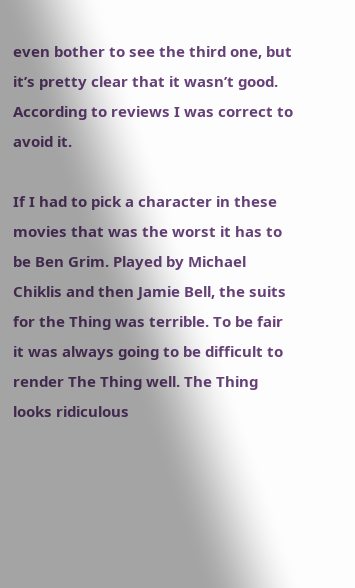even bother to see the third one, but it’s pretty clear that it wasn’t good. According to reviews I was correct to avoid it.

If I had to pick a character in these movies that was the worst it has to be Ben Grim. Played by Michael Chiklis and then Jamie Bell, the suits for the Thing was terrible. To be fair it was always going to be difficult to render The Thing well. The Thing looks ridiculous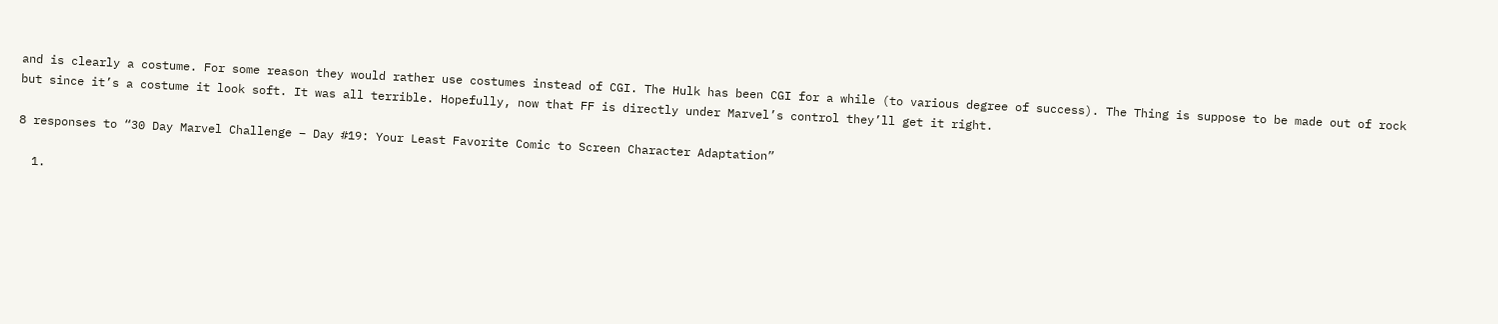and is clearly a costume. For some reason they would rather use costumes instead of CGI. The Hulk has been CGI for a while (to various degree of success). The Thing is suppose to be made out of rock but since it’s a costume it look soft. It was all terrible. Hopefully, now that FF is directly under Marvel’s control they’ll get it right.

8 responses to “30 Day Marvel Challenge – Day #19: Your Least Favorite Comic to Screen Character Adaptation”

  1.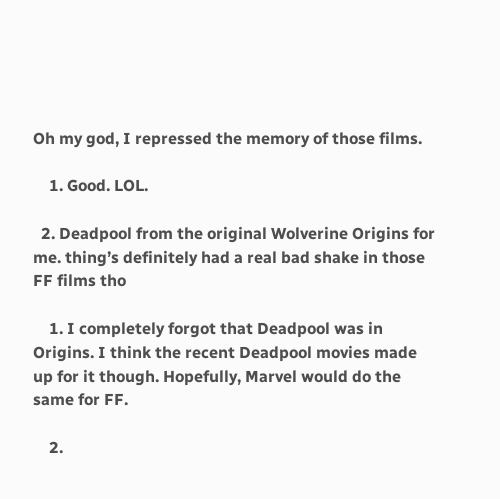Oh my god, I repressed the memory of those films.

    1. Good. LOL.

  2. Deadpool from the original Wolverine Origins for me. thing’s definitely had a real bad shake in those FF films tho

    1. I completely forgot that Deadpool was in Origins. I think the recent Deadpool movies made up for it though. Hopefully, Marvel would do the same for FF.

    2.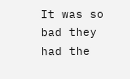It was so bad they had the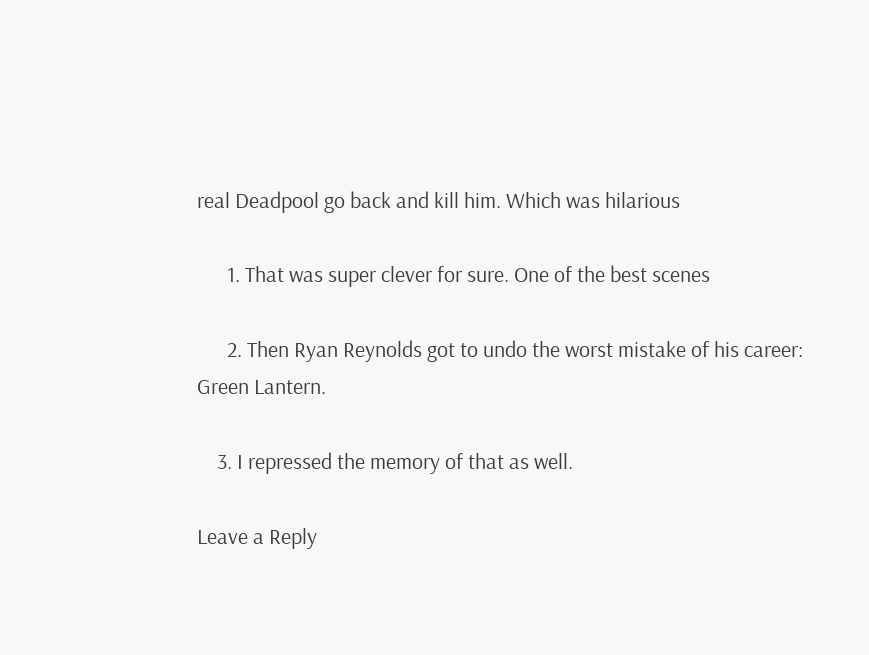real Deadpool go back and kill him. Which was hilarious

      1. That was super clever for sure. One of the best scenes

      2. Then Ryan Reynolds got to undo the worst mistake of his career: Green Lantern.

    3. I repressed the memory of that as well.

Leave a Reply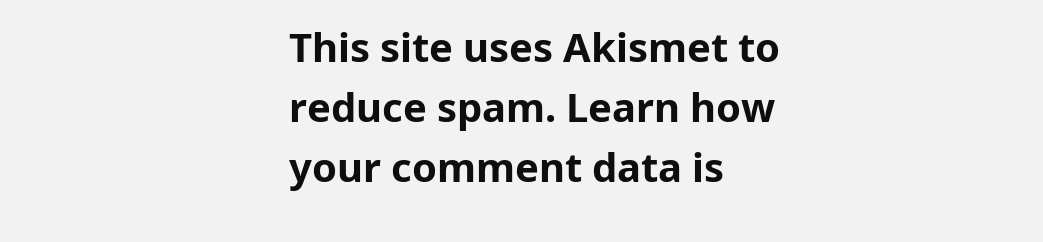This site uses Akismet to reduce spam. Learn how your comment data is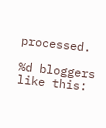processed.

%d bloggers like this: